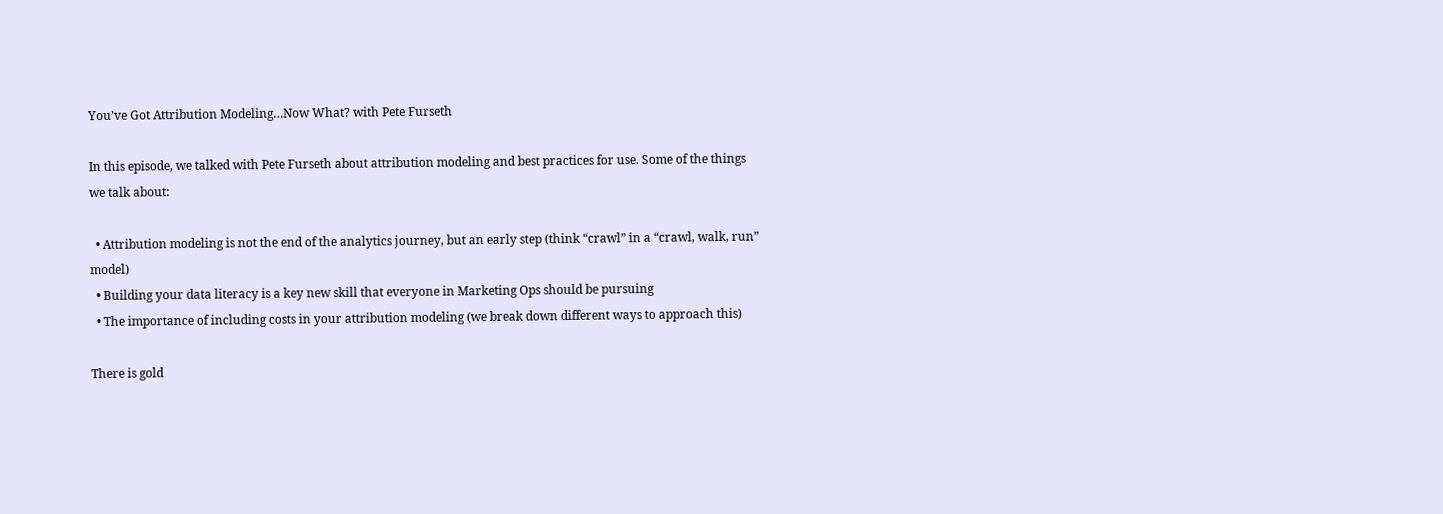You’ve Got Attribution Modeling…Now What? with Pete Furseth

In this episode, we talked with Pete Furseth about attribution modeling and best practices for use. Some of the things we talk about:

  • Attribution modeling is not the end of the analytics journey, but an early step (think “crawl” in a “crawl, walk, run” model)
  • Building your data literacy is a key new skill that everyone in Marketing Ops should be pursuing
  • The importance of including costs in your attribution modeling (we break down different ways to approach this)

There is gold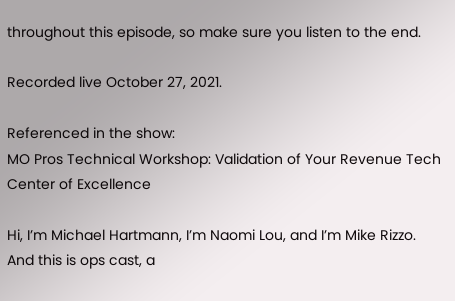throughout this episode, so make sure you listen to the end.

Recorded live October 27, 2021.

Referenced in the show:
MO Pros Technical Workshop: Validation of Your Revenue Tech Center of Excellence

Hi, I’m Michael Hartmann, I’m Naomi Lou, and I’m Mike Rizzo. And this is ops cast, a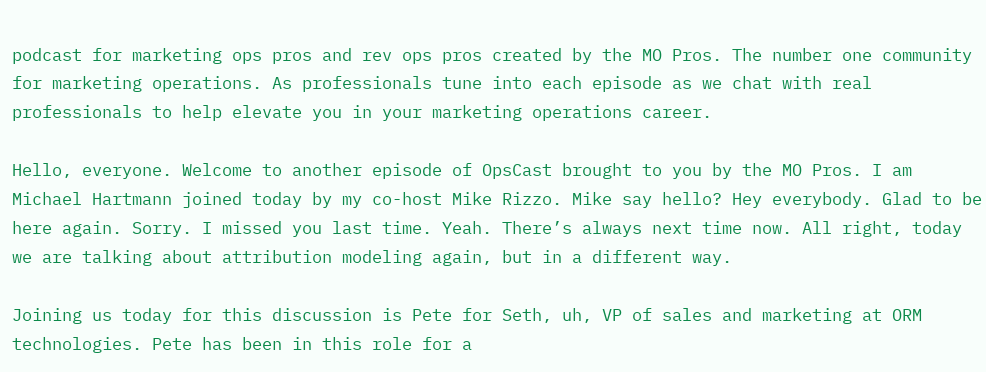podcast for marketing ops pros and rev ops pros created by the MO Pros. The number one community for marketing operations. As professionals tune into each episode as we chat with real professionals to help elevate you in your marketing operations career.

Hello, everyone. Welcome to another episode of OpsCast brought to you by the MO Pros. I am Michael Hartmann joined today by my co-host Mike Rizzo. Mike say hello? Hey everybody. Glad to be here again. Sorry. I missed you last time. Yeah. There’s always next time now. All right, today we are talking about attribution modeling again, but in a different way.

Joining us today for this discussion is Pete for Seth, uh, VP of sales and marketing at ORM technologies. Pete has been in this role for a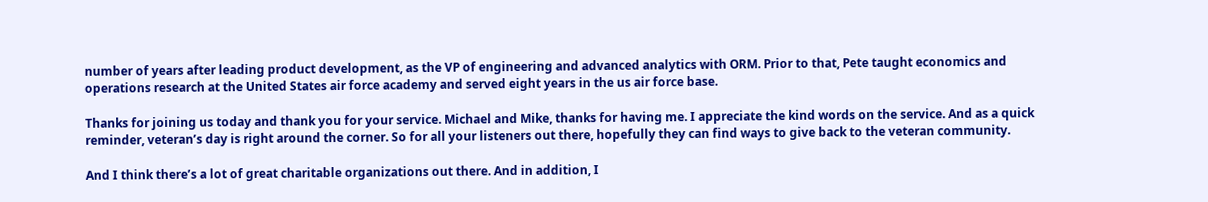number of years after leading product development, as the VP of engineering and advanced analytics with ORM. Prior to that, Pete taught economics and operations research at the United States air force academy and served eight years in the us air force base.

Thanks for joining us today and thank you for your service. Michael and Mike, thanks for having me. I appreciate the kind words on the service. And as a quick reminder, veteran’s day is right around the corner. So for all your listeners out there, hopefully they can find ways to give back to the veteran community.

And I think there’s a lot of great charitable organizations out there. And in addition, I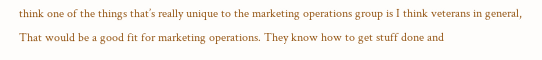think one of the things that’s really unique to the marketing operations group is I think veterans in general, That would be a good fit for marketing operations. They know how to get stuff done and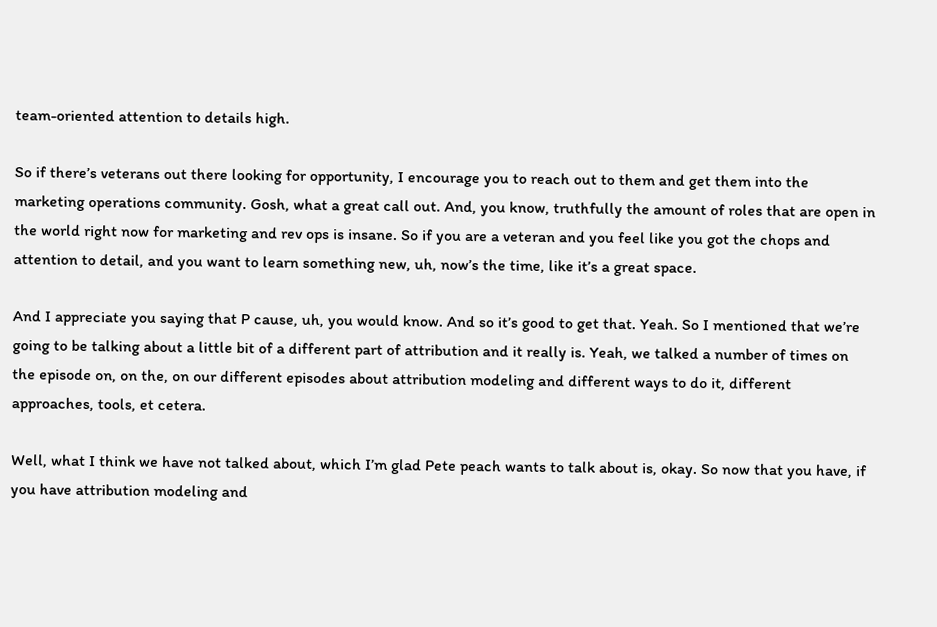team-oriented attention to details high.

So if there’s veterans out there looking for opportunity, I encourage you to reach out to them and get them into the marketing operations community. Gosh, what a great call out. And, you know, truthfully the amount of roles that are open in the world right now for marketing and rev ops is insane. So if you are a veteran and you feel like you got the chops and attention to detail, and you want to learn something new, uh, now’s the time, like it’s a great space.

And I appreciate you saying that P cause, uh, you would know. And so it’s good to get that. Yeah. So I mentioned that we’re going to be talking about a little bit of a different part of attribution and it really is. Yeah, we talked a number of times on the episode on, on the, on our different episodes about attribution modeling and different ways to do it, different approaches, tools, et cetera.

Well, what I think we have not talked about, which I’m glad Pete peach wants to talk about is, okay. So now that you have, if you have attribution modeling and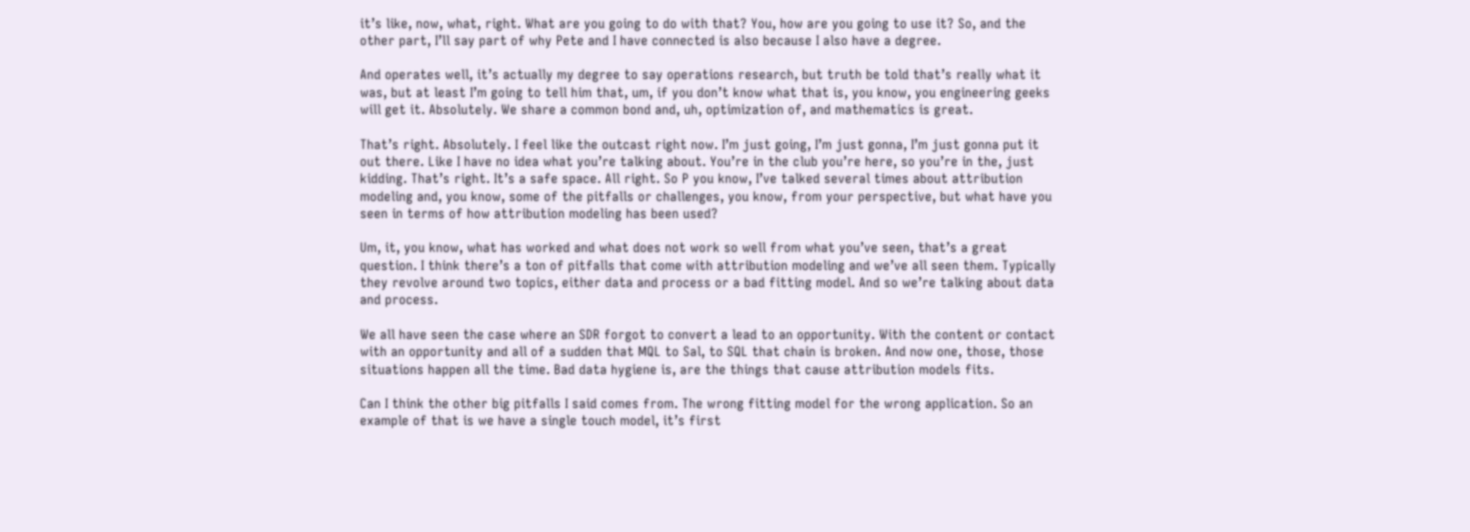it’s like, now, what, right. What are you going to do with that? You, how are you going to use it? So, and the other part, I’ll say part of why Pete and I have connected is also because I also have a degree.

And operates well, it’s actually my degree to say operations research, but truth be told that’s really what it was, but at least I’m going to tell him that, um, if you don’t know what that is, you know, you engineering geeks will get it. Absolutely. We share a common bond and, uh, optimization of, and mathematics is great.

That’s right. Absolutely. I feel like the outcast right now. I’m just going, I’m just gonna, I’m just gonna put it out there. Like I have no idea what you’re talking about. You’re in the club you’re here, so you’re in the, just kidding. That’s right. It’s a safe space. All right. So P you know, I’ve talked several times about attribution modeling and, you know, some of the pitfalls or challenges, you know, from your perspective, but what have you seen in terms of how attribution modeling has been used?

Um, it, you know, what has worked and what does not work so well from what you’ve seen, that’s a great question. I think there’s a ton of pitfalls that come with attribution modeling and we’ve all seen them. Typically they revolve around two topics, either data and process or a bad fitting model. And so we’re talking about data and process.

We all have seen the case where an SDR forgot to convert a lead to an opportunity. With the content or contact with an opportunity and all of a sudden that MQL to Sal, to SQL that chain is broken. And now one, those, those situations happen all the time. Bad data hygiene is, are the things that cause attribution models fits.

Can I think the other big pitfalls I said comes from. The wrong fitting model for the wrong application. So an example of that is we have a single touch model, it’s first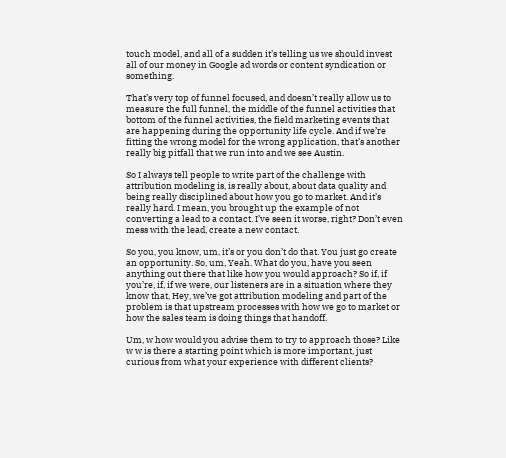touch model, and all of a sudden it’s telling us we should invest all of our money in Google ad words or content syndication or something.

That’s very top of funnel focused, and doesn’t really allow us to measure the full funnel, the middle of the funnel activities that bottom of the funnel activities, the field marketing events that are happening during the opportunity life cycle. And if we’re fitting the wrong model for the wrong application, that’s another really big pitfall that we run into and we see Austin.

So I always tell people to write part of the challenge with attribution modeling is, is really about, about data quality and being really disciplined about how you go to market. And it’s really hard. I mean, you brought up the example of not converting a lead to a contact. I’ve seen it worse, right? Don’t even mess with the lead, create a new contact.

So you, you know, um, it’s or you don’t do that. You just go create an opportunity. So, um, Yeah. What do you, have you seen anything out there that like how you would approach? So if, if you’re, if, if we were, our listeners are in a situation where they know that, Hey, we’ve got attribution modeling and part of the problem is that upstream processes with how we go to market or how the sales team is doing things that handoff.

Um, w how would you advise them to try to approach those? Like w w is there a starting point which is more important, just curious from what your experience with different clients?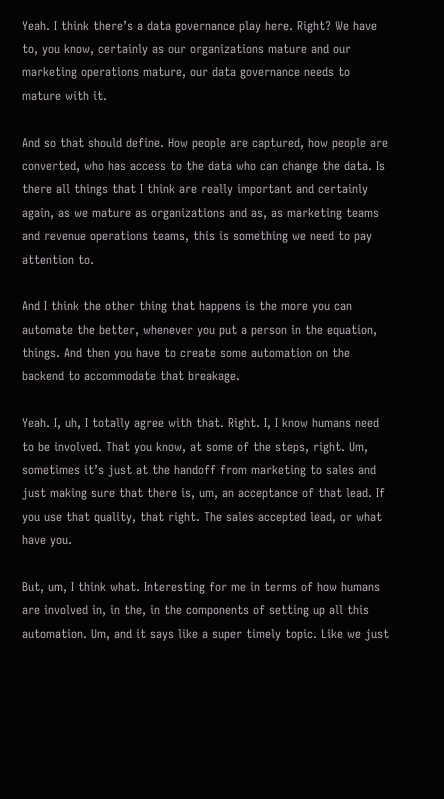Yeah. I think there’s a data governance play here. Right? We have to, you know, certainly as our organizations mature and our marketing operations mature, our data governance needs to mature with it.

And so that should define. How people are captured, how people are converted, who has access to the data who can change the data. Is there all things that I think are really important and certainly again, as we mature as organizations and as, as marketing teams and revenue operations teams, this is something we need to pay attention to.

And I think the other thing that happens is the more you can automate the better, whenever you put a person in the equation, things. And then you have to create some automation on the backend to accommodate that breakage.

Yeah. I, uh, I totally agree with that. Right. I, I know humans need to be involved. That you know, at some of the steps, right. Um, sometimes it’s just at the handoff from marketing to sales and just making sure that there is, um, an acceptance of that lead. If you use that quality, that right. The sales accepted lead, or what have you.

But, um, I think what. Interesting for me in terms of how humans are involved in, in the, in the components of setting up all this automation. Um, and it says like a super timely topic. Like we just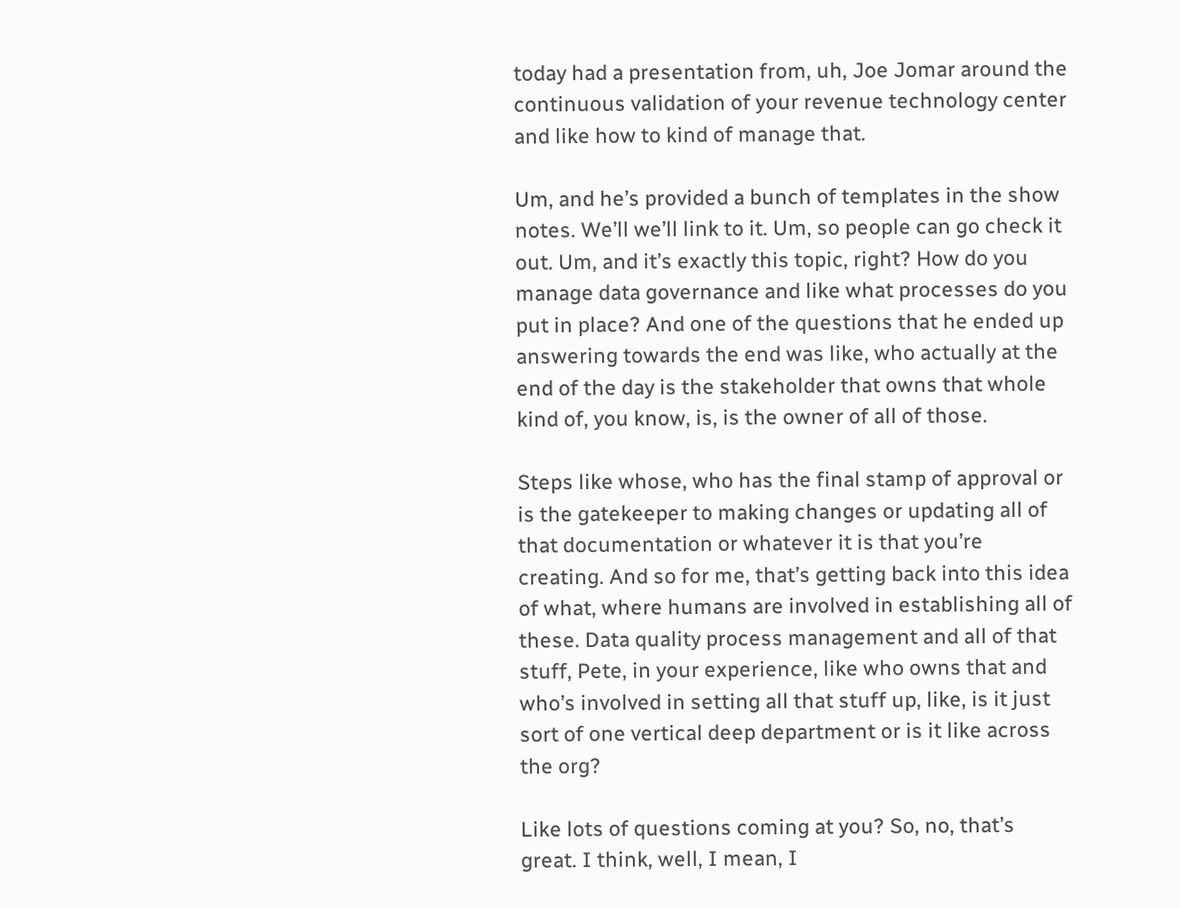today had a presentation from, uh, Joe Jomar around the continuous validation of your revenue technology center and like how to kind of manage that.

Um, and he’s provided a bunch of templates in the show notes. We’ll we’ll link to it. Um, so people can go check it out. Um, and it’s exactly this topic, right? How do you manage data governance and like what processes do you put in place? And one of the questions that he ended up answering towards the end was like, who actually at the end of the day is the stakeholder that owns that whole kind of, you know, is, is the owner of all of those.

Steps like whose, who has the final stamp of approval or is the gatekeeper to making changes or updating all of that documentation or whatever it is that you’re creating. And so for me, that’s getting back into this idea of what, where humans are involved in establishing all of these. Data quality process management and all of that stuff, Pete, in your experience, like who owns that and who’s involved in setting all that stuff up, like, is it just sort of one vertical deep department or is it like across the org?

Like lots of questions coming at you? So, no, that’s great. I think, well, I mean, I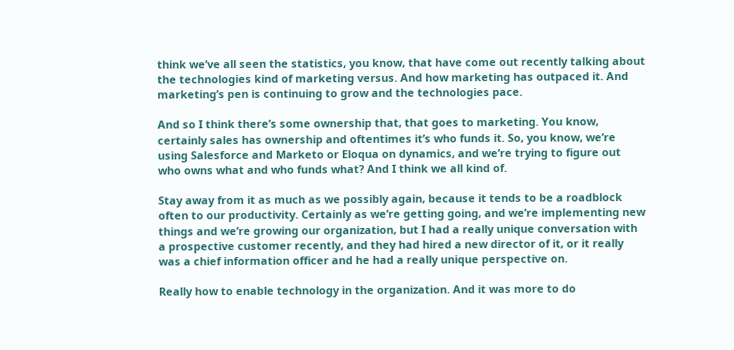think we’ve all seen the statistics, you know, that have come out recently talking about the technologies kind of marketing versus. And how marketing has outpaced it. And marketing’s pen is continuing to grow and the technologies pace.

And so I think there’s some ownership that, that goes to marketing. You know, certainly sales has ownership and oftentimes it’s who funds it. So, you know, we’re using Salesforce and Marketo or Eloqua on dynamics, and we’re trying to figure out who owns what and who funds what? And I think we all kind of.

Stay away from it as much as we possibly again, because it tends to be a roadblock often to our productivity. Certainly as we’re getting going, and we’re implementing new things and we’re growing our organization, but I had a really unique conversation with a prospective customer recently, and they had hired a new director of it, or it really was a chief information officer and he had a really unique perspective on.

Really how to enable technology in the organization. And it was more to do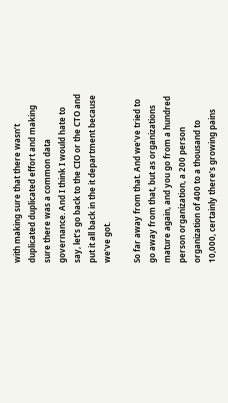with making sure that there wasn’t duplicated duplicated effort and making sure there was a common data governance. And I think I would hate to say, let’s go back to the CIO or the CTO and put it all back in the it department because we’ve got.

So far away from that. And we’ve tried to go away from that, but as organizations mature again, and you go from a hundred person organization, a 200 person organization of 400 to a thousand to 10,000, certainly there’s growing pains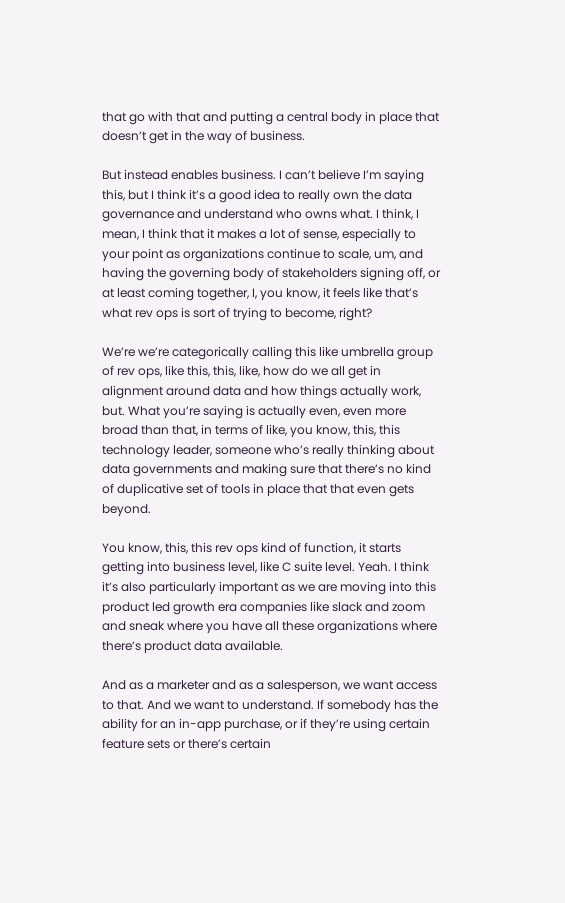that go with that and putting a central body in place that doesn’t get in the way of business.

But instead enables business. I can’t believe I’m saying this, but I think it’s a good idea to really own the data governance and understand who owns what. I think, I mean, I think that it makes a lot of sense, especially to your point as organizations continue to scale, um, and having the governing body of stakeholders signing off, or at least coming together, I, you know, it feels like that’s what rev ops is sort of trying to become, right?

We’re we’re categorically calling this like umbrella group of rev ops, like this, this, like, how do we all get in alignment around data and how things actually work, but. What you’re saying is actually even, even more broad than that, in terms of like, you know, this, this technology leader, someone who’s really thinking about data governments and making sure that there’s no kind of duplicative set of tools in place that that even gets beyond.

You know, this, this rev ops kind of function, it starts getting into business level, like C suite level. Yeah. I think it’s also particularly important as we are moving into this product led growth era companies like slack and zoom and sneak where you have all these organizations where there’s product data available.

And as a marketer and as a salesperson, we want access to that. And we want to understand. If somebody has the ability for an in-app purchase, or if they’re using certain feature sets or there’s certain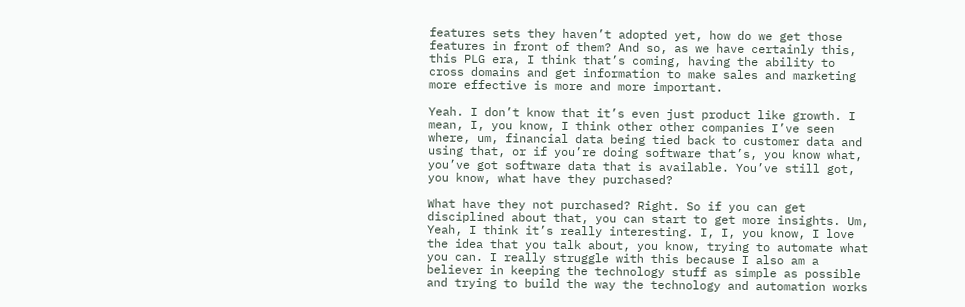features sets they haven’t adopted yet, how do we get those features in front of them? And so, as we have certainly this, this PLG era, I think that’s coming, having the ability to cross domains and get information to make sales and marketing more effective is more and more important.

Yeah. I don’t know that it’s even just product like growth. I mean, I, you know, I think other other companies I’ve seen where, um, financial data being tied back to customer data and using that, or if you’re doing software that’s, you know what, you’ve got software data that is available. You’ve still got, you know, what have they purchased?

What have they not purchased? Right. So if you can get disciplined about that, you can start to get more insights. Um, Yeah, I think it’s really interesting. I, I, you know, I love the idea that you talk about, you know, trying to automate what you can. I really struggle with this because I also am a believer in keeping the technology stuff as simple as possible and trying to build the way the technology and automation works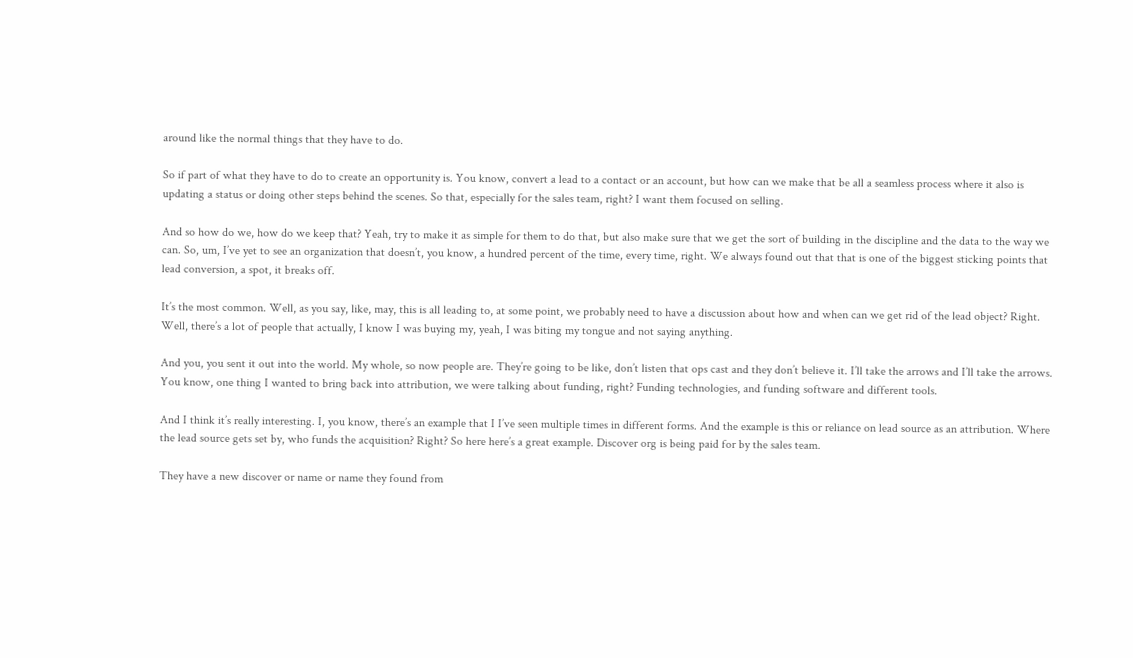around like the normal things that they have to do.

So if part of what they have to do to create an opportunity is. You know, convert a lead to a contact or an account, but how can we make that be all a seamless process where it also is updating a status or doing other steps behind the scenes. So that, especially for the sales team, right? I want them focused on selling.

And so how do we, how do we keep that? Yeah, try to make it as simple for them to do that, but also make sure that we get the sort of building in the discipline and the data to the way we can. So, um, I’ve yet to see an organization that doesn’t, you know, a hundred percent of the time, every time, right. We always found out that that is one of the biggest sticking points that lead conversion, a spot, it breaks off.

It’s the most common. Well, as you say, like, may, this is all leading to, at some point, we probably need to have a discussion about how and when can we get rid of the lead object? Right. Well, there’s a lot of people that actually, I know I was buying my, yeah, I was biting my tongue and not saying anything.

And you, you sent it out into the world. My whole, so now people are. They’re going to be like, don’t listen that ops cast and they don’t believe it. I’ll take the arrows and I’ll take the arrows. You know, one thing I wanted to bring back into attribution, we were talking about funding, right? Funding technologies, and funding software and different tools.

And I think it’s really interesting. I, you know, there’s an example that I I’ve seen multiple times in different forms. And the example is this or reliance on lead source as an attribution. Where the lead source gets set by, who funds the acquisition? Right? So here here’s a great example. Discover org is being paid for by the sales team.

They have a new discover or name or name they found from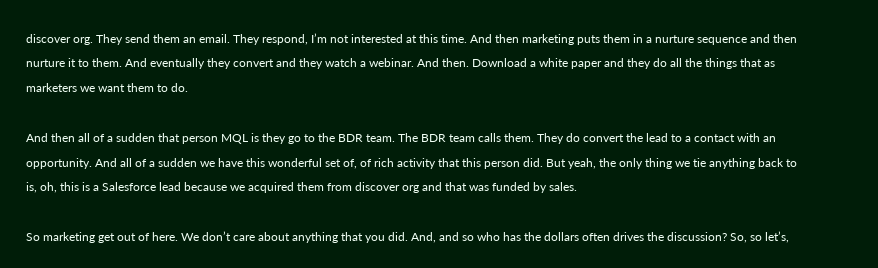discover org. They send them an email. They respond, I’m not interested at this time. And then marketing puts them in a nurture sequence and then nurture it to them. And eventually they convert and they watch a webinar. And then. Download a white paper and they do all the things that as marketers we want them to do.

And then all of a sudden that person MQL is they go to the BDR team. The BDR team calls them. They do convert the lead to a contact with an opportunity. And all of a sudden we have this wonderful set of, of rich activity that this person did. But yeah, the only thing we tie anything back to is, oh, this is a Salesforce lead because we acquired them from discover org and that was funded by sales.

So marketing get out of here. We don’t care about anything that you did. And, and so who has the dollars often drives the discussion? So, so let’s,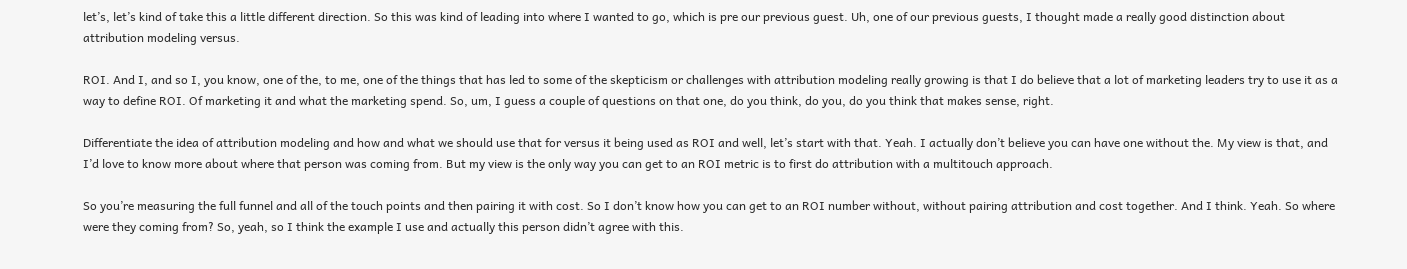let’s, let’s kind of take this a little different direction. So this was kind of leading into where I wanted to go, which is pre our previous guest. Uh, one of our previous guests, I thought made a really good distinction about attribution modeling versus.

ROI. And I, and so I, you know, one of the, to me, one of the things that has led to some of the skepticism or challenges with attribution modeling really growing is that I do believe that a lot of marketing leaders try to use it as a way to define ROI. Of marketing it and what the marketing spend. So, um, I guess a couple of questions on that one, do you think, do you, do you think that makes sense, right.

Differentiate the idea of attribution modeling and how and what we should use that for versus it being used as ROI and well, let’s start with that. Yeah. I actually don’t believe you can have one without the. My view is that, and I’d love to know more about where that person was coming from. But my view is the only way you can get to an ROI metric is to first do attribution with a multitouch approach.

So you’re measuring the full funnel and all of the touch points and then pairing it with cost. So I don’t know how you can get to an ROI number without, without pairing attribution and cost together. And I think. Yeah. So where were they coming from? So, yeah, so I think the example I use and actually this person didn’t agree with this.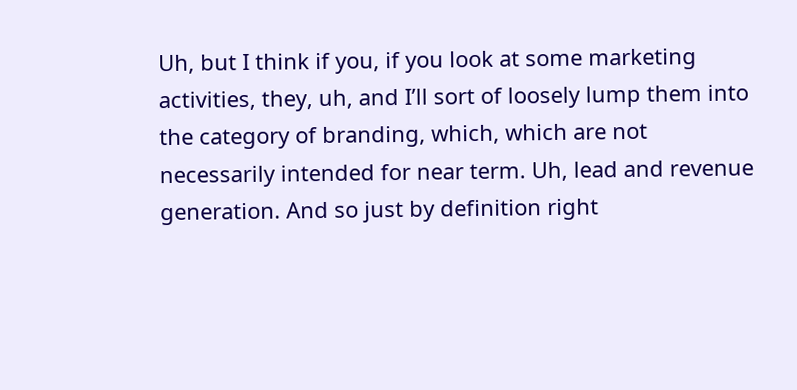Uh, but I think if you, if you look at some marketing activities, they, uh, and I’ll sort of loosely lump them into the category of branding, which, which are not necessarily intended for near term. Uh, lead and revenue generation. And so just by definition right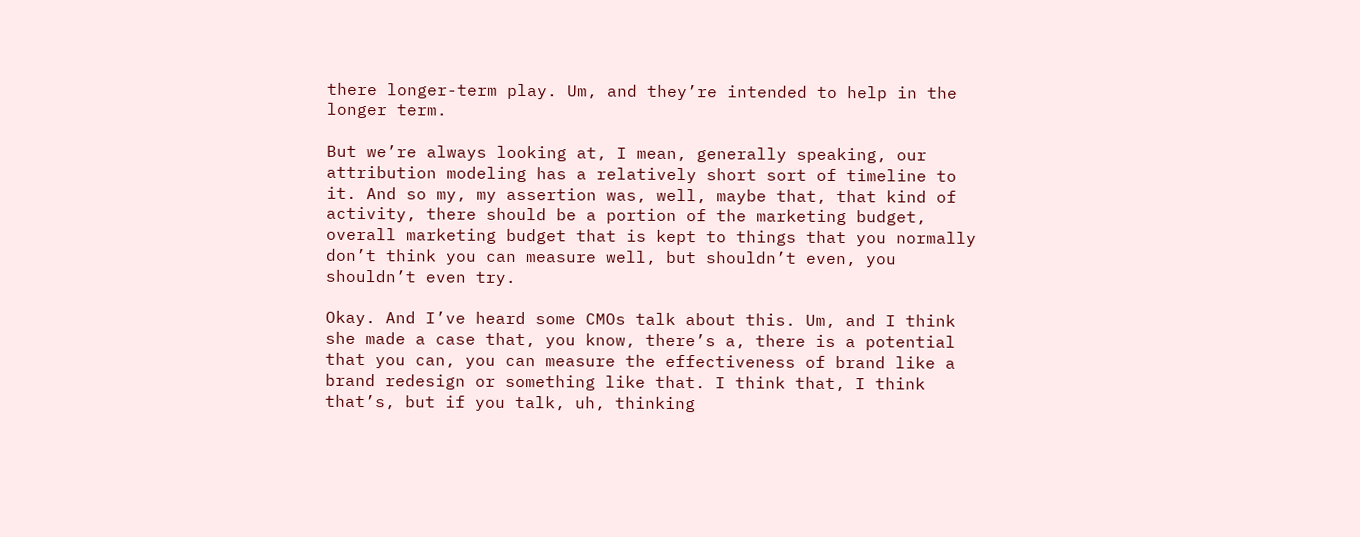there longer-term play. Um, and they’re intended to help in the longer term.

But we’re always looking at, I mean, generally speaking, our attribution modeling has a relatively short sort of timeline to it. And so my, my assertion was, well, maybe that, that kind of activity, there should be a portion of the marketing budget, overall marketing budget that is kept to things that you normally don’t think you can measure well, but shouldn’t even, you shouldn’t even try.

Okay. And I’ve heard some CMOs talk about this. Um, and I think she made a case that, you know, there’s a, there is a potential that you can, you can measure the effectiveness of brand like a brand redesign or something like that. I think that, I think that’s, but if you talk, uh, thinking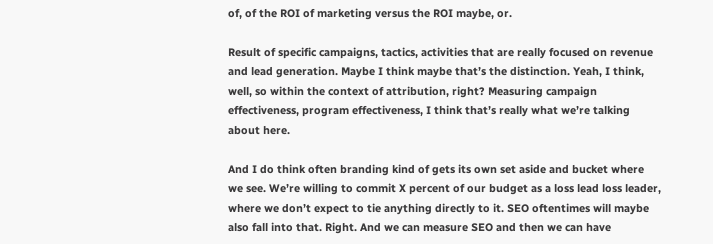of, of the ROI of marketing versus the ROI maybe, or.

Result of specific campaigns, tactics, activities that are really focused on revenue and lead generation. Maybe I think maybe that’s the distinction. Yeah, I think, well, so within the context of attribution, right? Measuring campaign effectiveness, program effectiveness, I think that’s really what we’re talking about here.

And I do think often branding kind of gets its own set aside and bucket where we see. We’re willing to commit X percent of our budget as a loss lead loss leader, where we don’t expect to tie anything directly to it. SEO oftentimes will maybe also fall into that. Right. And we can measure SEO and then we can have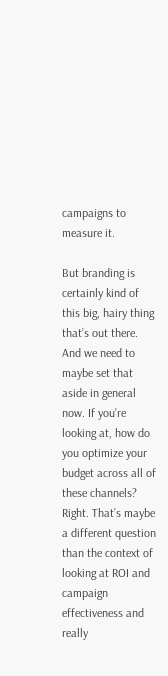campaigns to measure it.

But branding is certainly kind of this big, hairy thing that’s out there. And we need to maybe set that aside in general now. If you’re looking at, how do you optimize your budget across all of these channels? Right. That’s maybe a different question than the context of looking at ROI and campaign effectiveness and really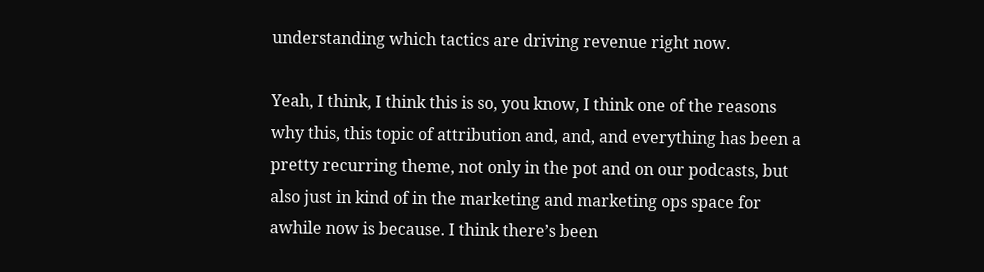understanding which tactics are driving revenue right now.

Yeah, I think, I think this is so, you know, I think one of the reasons why this, this topic of attribution and, and, and everything has been a pretty recurring theme, not only in the pot and on our podcasts, but also just in kind of in the marketing and marketing ops space for awhile now is because. I think there’s been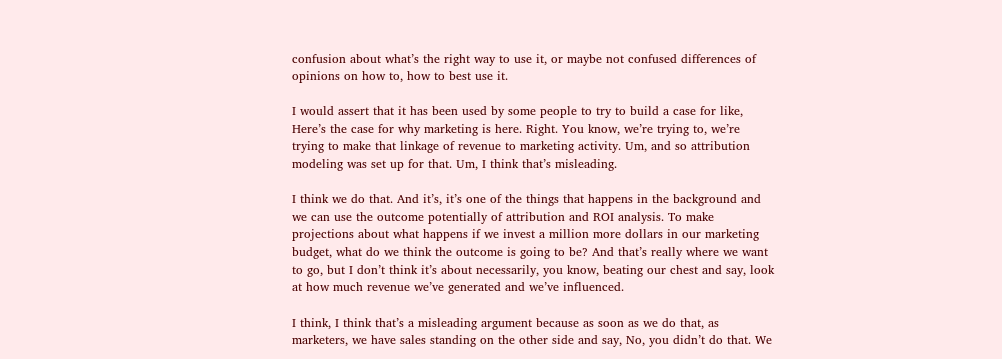confusion about what’s the right way to use it, or maybe not confused differences of opinions on how to, how to best use it.

I would assert that it has been used by some people to try to build a case for like, Here’s the case for why marketing is here. Right. You know, we’re trying to, we’re trying to make that linkage of revenue to marketing activity. Um, and so attribution modeling was set up for that. Um, I think that’s misleading.

I think we do that. And it’s, it’s one of the things that happens in the background and we can use the outcome potentially of attribution and ROI analysis. To make projections about what happens if we invest a million more dollars in our marketing budget, what do we think the outcome is going to be? And that’s really where we want to go, but I don’t think it’s about necessarily, you know, beating our chest and say, look at how much revenue we’ve generated and we’ve influenced.

I think, I think that’s a misleading argument because as soon as we do that, as marketers, we have sales standing on the other side and say, No, you didn’t do that. We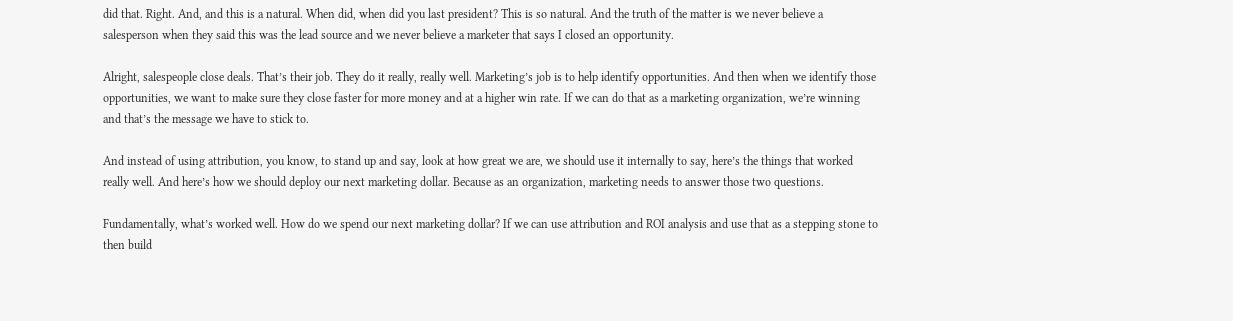did that. Right. And, and this is a natural. When did, when did you last president? This is so natural. And the truth of the matter is we never believe a salesperson when they said this was the lead source and we never believe a marketer that says I closed an opportunity.

Alright, salespeople close deals. That’s their job. They do it really, really well. Marketing’s job is to help identify opportunities. And then when we identify those opportunities, we want to make sure they close faster for more money and at a higher win rate. If we can do that as a marketing organization, we’re winning and that’s the message we have to stick to.

And instead of using attribution, you know, to stand up and say, look at how great we are, we should use it internally to say, here’s the things that worked really well. And here’s how we should deploy our next marketing dollar. Because as an organization, marketing needs to answer those two questions.

Fundamentally, what’s worked well. How do we spend our next marketing dollar? If we can use attribution and ROI analysis and use that as a stepping stone to then build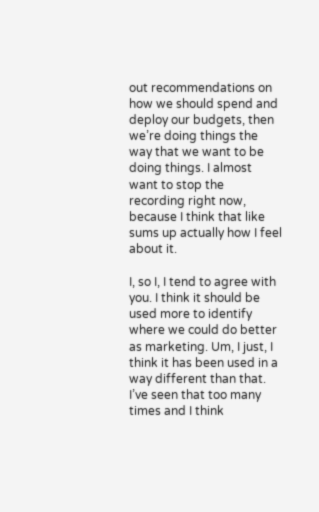out recommendations on how we should spend and deploy our budgets, then we’re doing things the way that we want to be doing things. I almost want to stop the recording right now, because I think that like sums up actually how I feel about it.

I, so I, I tend to agree with you. I think it should be used more to identify where we could do better as marketing. Um, I just, I think it has been used in a way different than that. I’ve seen that too many times and I think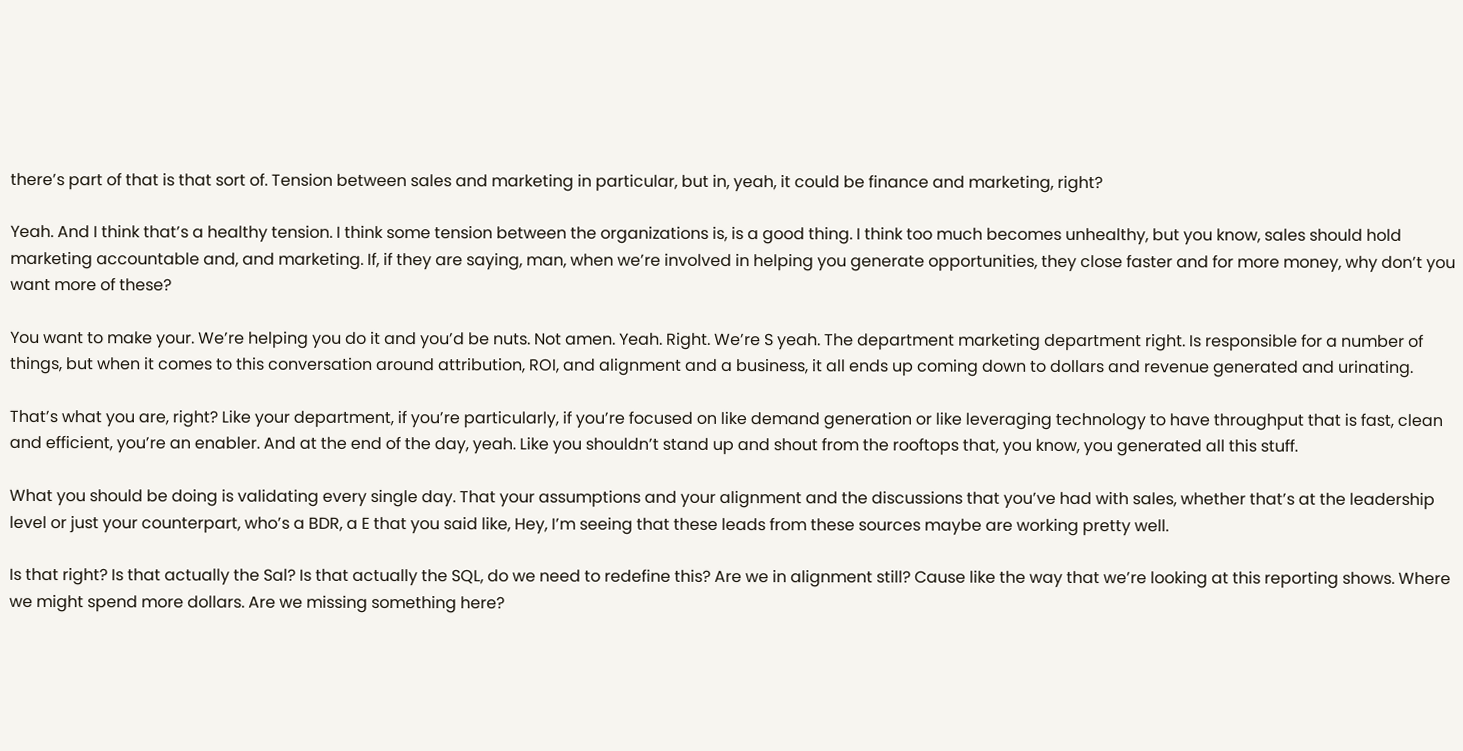there’s part of that is that sort of. Tension between sales and marketing in particular, but in, yeah, it could be finance and marketing, right?

Yeah. And I think that’s a healthy tension. I think some tension between the organizations is, is a good thing. I think too much becomes unhealthy, but you know, sales should hold marketing accountable and, and marketing. If, if they are saying, man, when we’re involved in helping you generate opportunities, they close faster and for more money, why don’t you want more of these?

You want to make your. We’re helping you do it and you’d be nuts. Not amen. Yeah. Right. We’re S yeah. The department marketing department right. Is responsible for a number of things, but when it comes to this conversation around attribution, ROI, and alignment and a business, it all ends up coming down to dollars and revenue generated and urinating.

That’s what you are, right? Like your department, if you’re particularly, if you’re focused on like demand generation or like leveraging technology to have throughput that is fast, clean and efficient, you’re an enabler. And at the end of the day, yeah. Like you shouldn’t stand up and shout from the rooftops that, you know, you generated all this stuff.

What you should be doing is validating every single day. That your assumptions and your alignment and the discussions that you’ve had with sales, whether that’s at the leadership level or just your counterpart, who’s a BDR, a E that you said like, Hey, I’m seeing that these leads from these sources maybe are working pretty well.

Is that right? Is that actually the Sal? Is that actually the SQL, do we need to redefine this? Are we in alignment still? Cause like the way that we’re looking at this reporting shows. Where we might spend more dollars. Are we missing something here?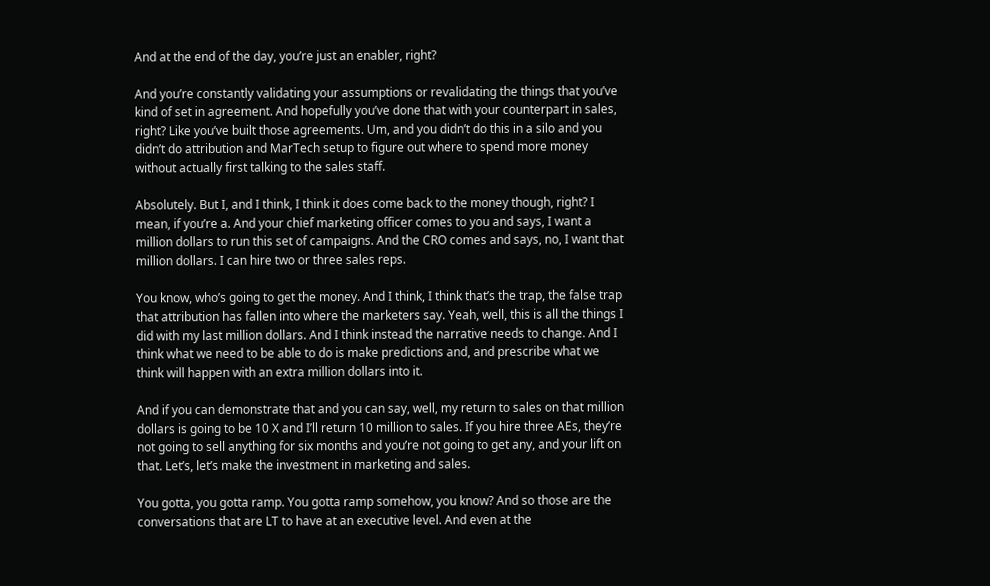And at the end of the day, you’re just an enabler, right?

And you’re constantly validating your assumptions or revalidating the things that you’ve kind of set in agreement. And hopefully you’ve done that with your counterpart in sales, right? Like you’ve built those agreements. Um, and you didn’t do this in a silo and you didn’t do attribution and MarTech setup to figure out where to spend more money without actually first talking to the sales staff.

Absolutely. But I, and I think, I think it does come back to the money though, right? I mean, if you’re a. And your chief marketing officer comes to you and says, I want a million dollars to run this set of campaigns. And the CRO comes and says, no, I want that million dollars. I can hire two or three sales reps.

You know, who’s going to get the money. And I think, I think that’s the trap, the false trap that attribution has fallen into where the marketers say. Yeah, well, this is all the things I did with my last million dollars. And I think instead the narrative needs to change. And I think what we need to be able to do is make predictions and, and prescribe what we think will happen with an extra million dollars into it.

And if you can demonstrate that and you can say, well, my return to sales on that million dollars is going to be 10 X and I’ll return 10 million to sales. If you hire three AEs, they’re not going to sell anything for six months and you’re not going to get any, and your lift on that. Let’s, let’s make the investment in marketing and sales.

You gotta, you gotta ramp. You gotta ramp somehow, you know? And so those are the conversations that are LT to have at an executive level. And even at the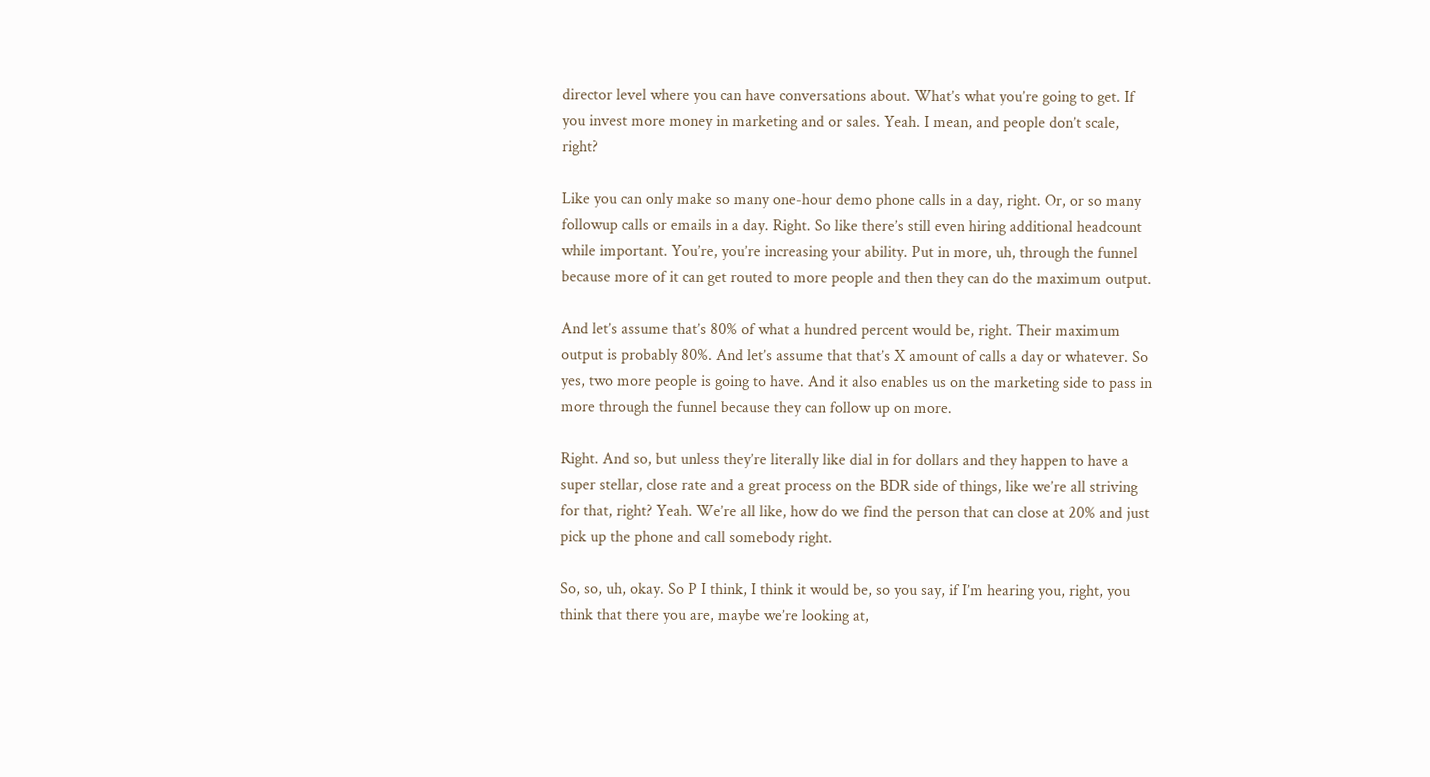director level where you can have conversations about. What’s what you’re going to get. If you invest more money in marketing and or sales. Yeah. I mean, and people don’t scale, right?

Like you can only make so many one-hour demo phone calls in a day, right. Or, or so many followup calls or emails in a day. Right. So like there’s still even hiring additional headcount while important. You’re, you’re increasing your ability. Put in more, uh, through the funnel because more of it can get routed to more people and then they can do the maximum output.

And let’s assume that’s 80% of what a hundred percent would be, right. Their maximum output is probably 80%. And let’s assume that that’s X amount of calls a day or whatever. So yes, two more people is going to have. And it also enables us on the marketing side to pass in more through the funnel because they can follow up on more.

Right. And so, but unless they’re literally like dial in for dollars and they happen to have a super stellar, close rate and a great process on the BDR side of things, like we’re all striving for that, right? Yeah. We’re all like, how do we find the person that can close at 20% and just pick up the phone and call somebody right.

So, so, uh, okay. So P I think, I think it would be, so you say, if I’m hearing you, right, you think that there you are, maybe we’re looking at,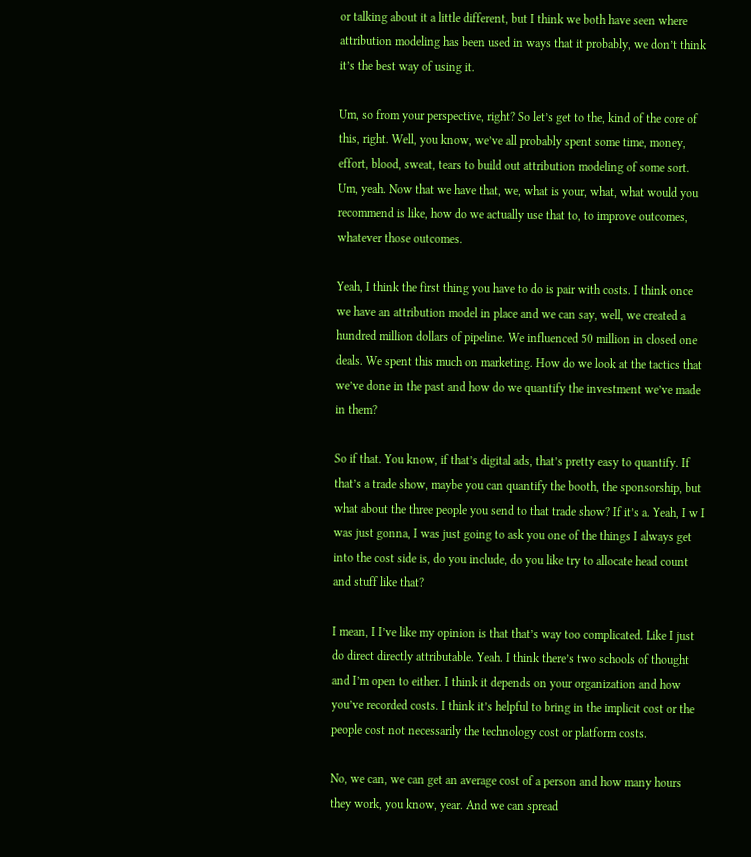or talking about it a little different, but I think we both have seen where attribution modeling has been used in ways that it probably, we don’t think it’s the best way of using it.

Um, so from your perspective, right? So let’s get to the, kind of the core of this, right. Well, you know, we’ve all probably spent some time, money, effort, blood, sweat, tears to build out attribution modeling of some sort. Um, yeah. Now that we have that, we, what is your, what, what would you recommend is like, how do we actually use that to, to improve outcomes, whatever those outcomes.

Yeah, I think the first thing you have to do is pair with costs. I think once we have an attribution model in place and we can say, well, we created a hundred million dollars of pipeline. We influenced 50 million in closed one deals. We spent this much on marketing. How do we look at the tactics that we’ve done in the past and how do we quantify the investment we’ve made in them?

So if that. You know, if that’s digital ads, that’s pretty easy to quantify. If that’s a trade show, maybe you can quantify the booth, the sponsorship, but what about the three people you send to that trade show? If it’s a. Yeah, I w I was just gonna, I was just going to ask you one of the things I always get into the cost side is, do you include, do you like try to allocate head count and stuff like that?

I mean, I I’ve like my opinion is that that’s way too complicated. Like I just do direct directly attributable. Yeah. I think there’s two schools of thought and I’m open to either. I think it depends on your organization and how you’ve recorded costs. I think it’s helpful to bring in the implicit cost or the people cost not necessarily the technology cost or platform costs.

No, we can, we can get an average cost of a person and how many hours they work, you know, year. And we can spread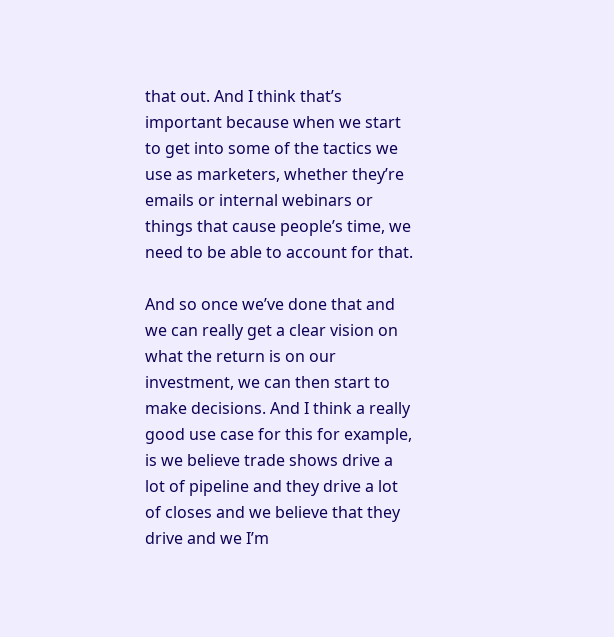that out. And I think that’s important because when we start to get into some of the tactics we use as marketers, whether they’re emails or internal webinars or things that cause people’s time, we need to be able to account for that.

And so once we’ve done that and we can really get a clear vision on what the return is on our investment, we can then start to make decisions. And I think a really good use case for this for example, is we believe trade shows drive a lot of pipeline and they drive a lot of closes and we believe that they drive and we I’m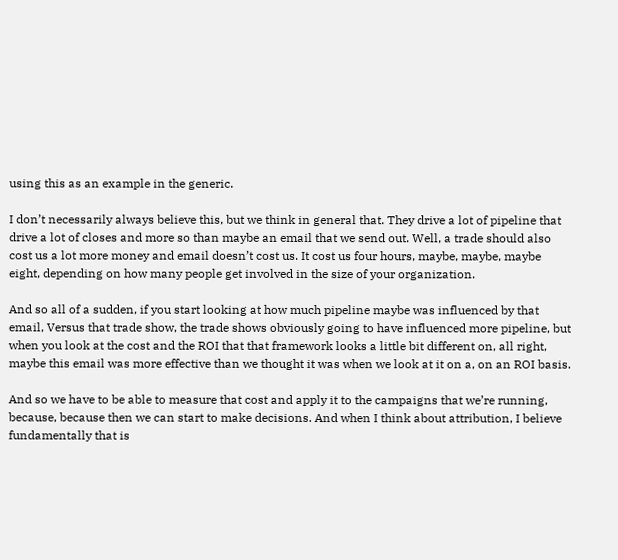using this as an example in the generic.

I don’t necessarily always believe this, but we think in general that. They drive a lot of pipeline that drive a lot of closes and more so than maybe an email that we send out. Well, a trade should also cost us a lot more money and email doesn’t cost us. It cost us four hours, maybe, maybe, maybe eight, depending on how many people get involved in the size of your organization.

And so all of a sudden, if you start looking at how much pipeline maybe was influenced by that email, Versus that trade show, the trade shows obviously going to have influenced more pipeline, but when you look at the cost and the ROI that that framework looks a little bit different on, all right, maybe this email was more effective than we thought it was when we look at it on a, on an ROI basis.

And so we have to be able to measure that cost and apply it to the campaigns that we’re running, because, because then we can start to make decisions. And when I think about attribution, I believe fundamentally that is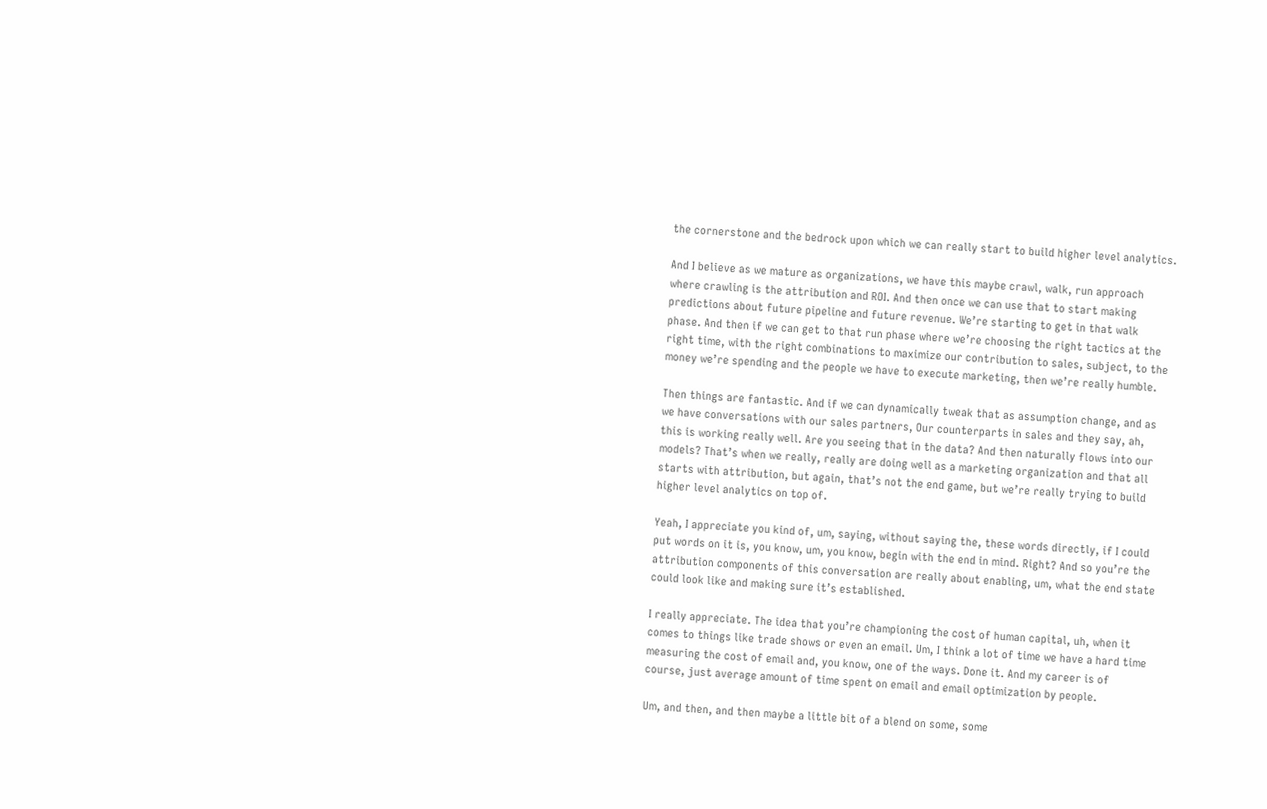the cornerstone and the bedrock upon which we can really start to build higher level analytics.

And I believe as we mature as organizations, we have this maybe crawl, walk, run approach where crawling is the attribution and ROI. And then once we can use that to start making predictions about future pipeline and future revenue. We’re starting to get in that walk phase. And then if we can get to that run phase where we’re choosing the right tactics at the right time, with the right combinations to maximize our contribution to sales, subject, to the money we’re spending and the people we have to execute marketing, then we’re really humble.

Then things are fantastic. And if we can dynamically tweak that as assumption change, and as we have conversations with our sales partners, Our counterparts in sales and they say, ah, this is working really well. Are you seeing that in the data? And then naturally flows into our models? That’s when we really, really are doing well as a marketing organization and that all starts with attribution, but again, that’s not the end game, but we’re really trying to build higher level analytics on top of.

Yeah, I appreciate you kind of, um, saying, without saying the, these words directly, if I could put words on it is, you know, um, you know, begin with the end in mind. Right? And so you’re the attribution components of this conversation are really about enabling, um, what the end state could look like and making sure it’s established.

I really appreciate. The idea that you’re championing the cost of human capital, uh, when it comes to things like trade shows or even an email. Um, I think a lot of time we have a hard time measuring the cost of email and, you know, one of the ways. Done it. And my career is of course, just average amount of time spent on email and email optimization by people.

Um, and then, and then maybe a little bit of a blend on some, some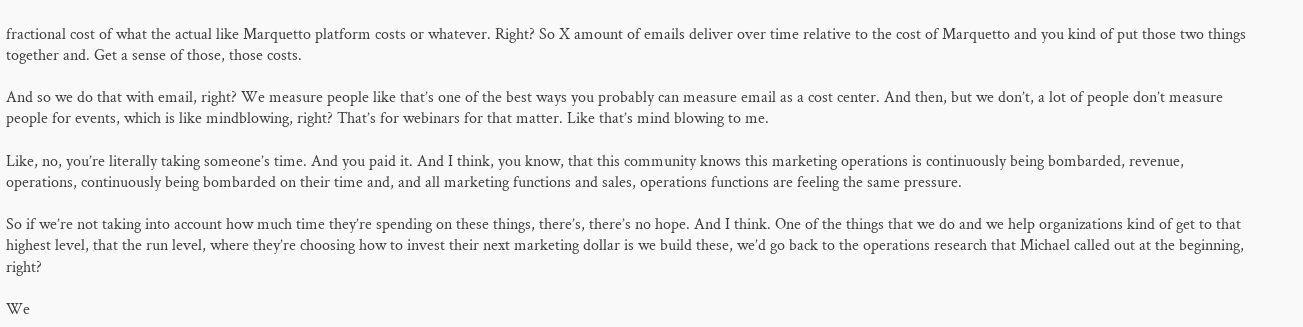fractional cost of what the actual like Marquetto platform costs or whatever. Right? So X amount of emails deliver over time relative to the cost of Marquetto and you kind of put those two things together and. Get a sense of those, those costs.

And so we do that with email, right? We measure people like that’s one of the best ways you probably can measure email as a cost center. And then, but we don’t, a lot of people don’t measure people for events, which is like mindblowing, right? That’s for webinars for that matter. Like that’s mind blowing to me.

Like, no, you’re literally taking someone’s time. And you paid it. And I think, you know, that this community knows this marketing operations is continuously being bombarded, revenue, operations, continuously being bombarded on their time and, and all marketing functions and sales, operations functions are feeling the same pressure.

So if we’re not taking into account how much time they’re spending on these things, there’s, there’s no hope. And I think. One of the things that we do and we help organizations kind of get to that highest level, that the run level, where they’re choosing how to invest their next marketing dollar is we build these, we’d go back to the operations research that Michael called out at the beginning, right?

We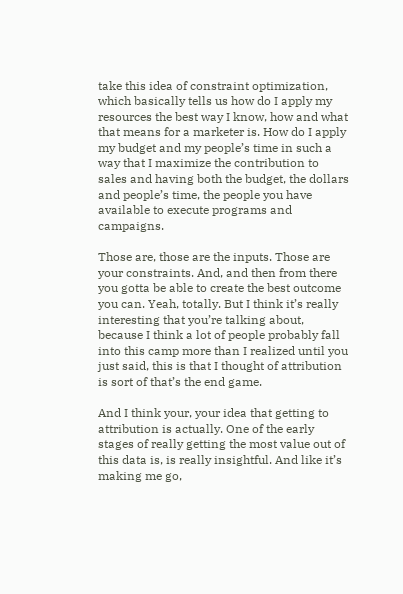take this idea of constraint optimization, which basically tells us how do I apply my resources the best way I know, how and what that means for a marketer is. How do I apply my budget and my people’s time in such a way that I maximize the contribution to sales and having both the budget, the dollars and people’s time, the people you have available to execute programs and campaigns.

Those are, those are the inputs. Those are your constraints. And, and then from there you gotta be able to create the best outcome you can. Yeah, totally. But I think it’s really interesting that you’re talking about, because I think a lot of people probably fall into this camp more than I realized until you just said, this is that I thought of attribution is sort of that’s the end game.

And I think your, your idea that getting to attribution is actually. One of the early stages of really getting the most value out of this data is, is really insightful. And like it’s making me go,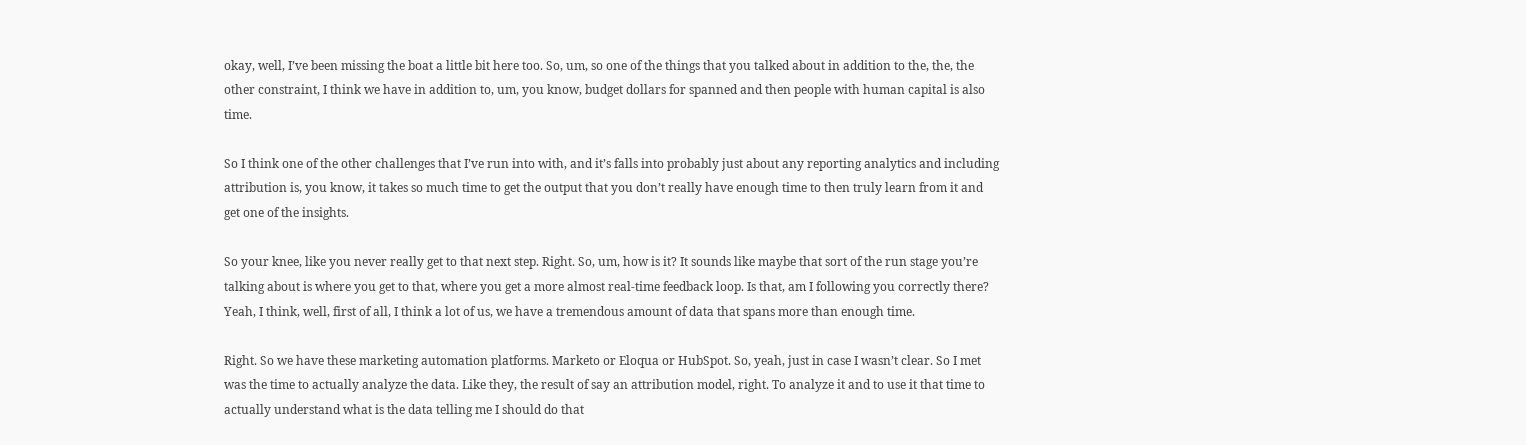okay, well, I’ve been missing the boat a little bit here too. So, um, so one of the things that you talked about in addition to the, the, the other constraint, I think we have in addition to, um, you know, budget dollars for spanned and then people with human capital is also time.

So I think one of the other challenges that I’ve run into with, and it’s falls into probably just about any reporting analytics and including attribution is, you know, it takes so much time to get the output that you don’t really have enough time to then truly learn from it and get one of the insights.

So your knee, like you never really get to that next step. Right. So, um, how is it? It sounds like maybe that sort of the run stage you’re talking about is where you get to that, where you get a more almost real-time feedback loop. Is that, am I following you correctly there? Yeah, I think, well, first of all, I think a lot of us, we have a tremendous amount of data that spans more than enough time.

Right. So we have these marketing automation platforms. Marketo or Eloqua or HubSpot. So, yeah, just in case I wasn’t clear. So I met was the time to actually analyze the data. Like they, the result of say an attribution model, right. To analyze it and to use it that time to actually understand what is the data telling me I should do that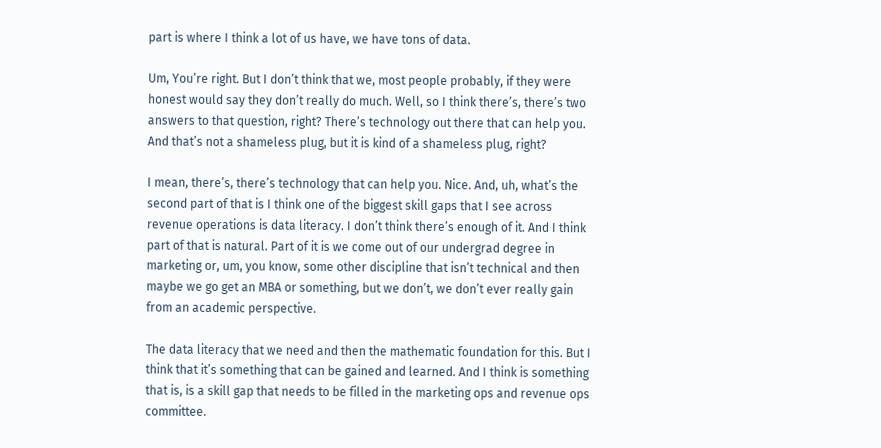part is where I think a lot of us have, we have tons of data.

Um, You’re right. But I don’t think that we, most people probably, if they were honest would say they don’t really do much. Well, so I think there’s, there’s two answers to that question, right? There’s technology out there that can help you. And that’s not a shameless plug, but it is kind of a shameless plug, right?

I mean, there’s, there’s technology that can help you. Nice. And, uh, what’s the second part of that is I think one of the biggest skill gaps that I see across revenue operations is data literacy. I don’t think there’s enough of it. And I think part of that is natural. Part of it is we come out of our undergrad degree in marketing or, um, you know, some other discipline that isn’t technical and then maybe we go get an MBA or something, but we don’t, we don’t ever really gain from an academic perspective.

The data literacy that we need and then the mathematic foundation for this. But I think that it’s something that can be gained and learned. And I think is something that is, is a skill gap that needs to be filled in the marketing ops and revenue ops committee.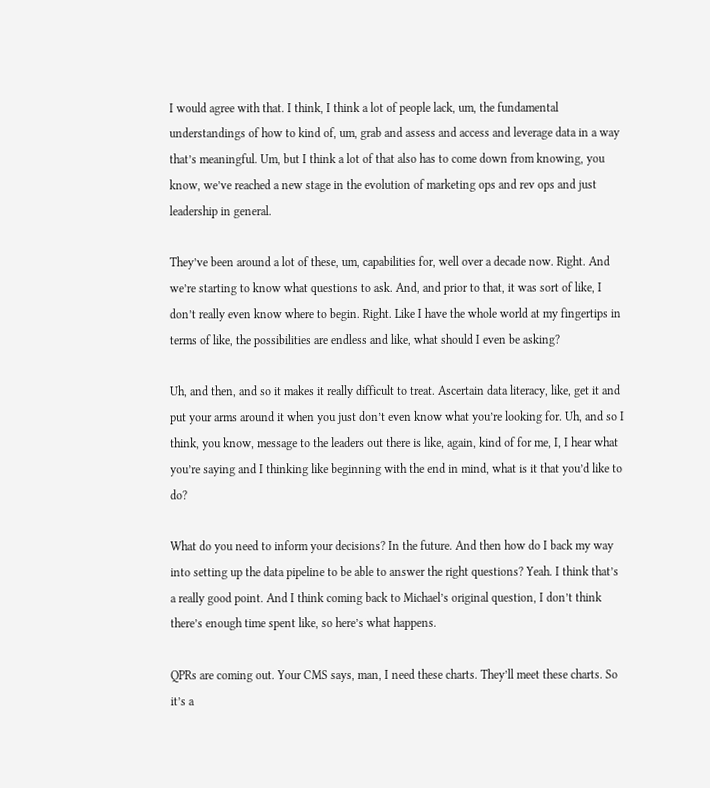I would agree with that. I think, I think a lot of people lack, um, the fundamental understandings of how to kind of, um, grab and assess and access and leverage data in a way that’s meaningful. Um, but I think a lot of that also has to come down from knowing, you know, we’ve reached a new stage in the evolution of marketing ops and rev ops and just leadership in general.

They’ve been around a lot of these, um, capabilities for, well over a decade now. Right. And we’re starting to know what questions to ask. And, and prior to that, it was sort of like, I don’t really even know where to begin. Right. Like I have the whole world at my fingertips in terms of like, the possibilities are endless and like, what should I even be asking?

Uh, and then, and so it makes it really difficult to treat. Ascertain data literacy, like, get it and put your arms around it when you just don’t even know what you’re looking for. Uh, and so I think, you know, message to the leaders out there is like, again, kind of for me, I, I hear what you’re saying and I thinking like beginning with the end in mind, what is it that you’d like to do?

What do you need to inform your decisions? In the future. And then how do I back my way into setting up the data pipeline to be able to answer the right questions? Yeah. I think that’s a really good point. And I think coming back to Michael’s original question, I don’t think there’s enough time spent like, so here’s what happens.

QPRs are coming out. Your CMS says, man, I need these charts. They’ll meet these charts. So it’s a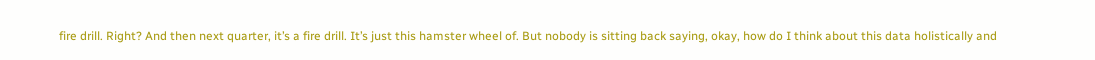fire drill. Right? And then next quarter, it’s a fire drill. It’s just this hamster wheel of. But nobody is sitting back saying, okay, how do I think about this data holistically and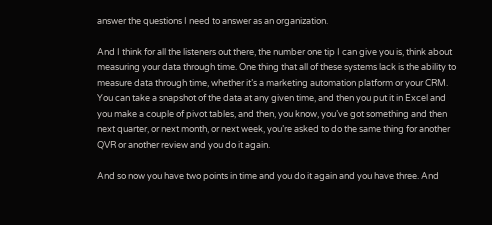answer the questions I need to answer as an organization.

And I think for all the listeners out there, the number one tip I can give you is, think about measuring your data through time. One thing that all of these systems lack is the ability to measure data through time, whether it’s a marketing automation platform or your CRM. You can take a snapshot of the data at any given time, and then you put it in Excel and you make a couple of pivot tables, and then, you know, you’ve got something and then next quarter, or next month, or next week, you’re asked to do the same thing for another QVR or another review and you do it again.

And so now you have two points in time and you do it again and you have three. And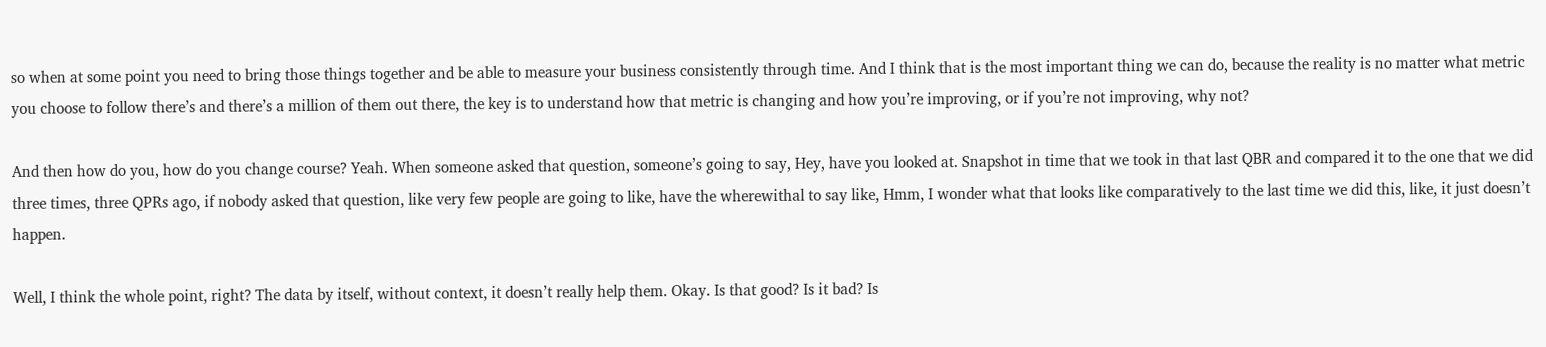so when at some point you need to bring those things together and be able to measure your business consistently through time. And I think that is the most important thing we can do, because the reality is no matter what metric you choose to follow there’s and there’s a million of them out there, the key is to understand how that metric is changing and how you’re improving, or if you’re not improving, why not?

And then how do you, how do you change course? Yeah. When someone asked that question, someone’s going to say, Hey, have you looked at. Snapshot in time that we took in that last QBR and compared it to the one that we did three times, three QPRs ago, if nobody asked that question, like very few people are going to like, have the wherewithal to say like, Hmm, I wonder what that looks like comparatively to the last time we did this, like, it just doesn’t happen.

Well, I think the whole point, right? The data by itself, without context, it doesn’t really help them. Okay. Is that good? Is it bad? Is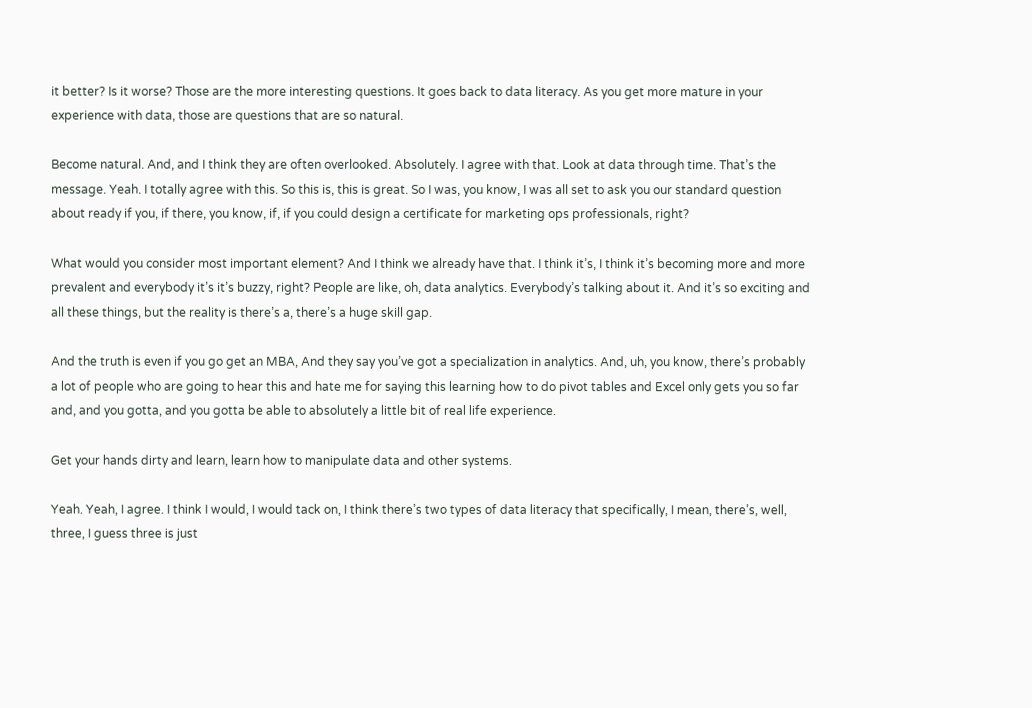it better? Is it worse? Those are the more interesting questions. It goes back to data literacy. As you get more mature in your experience with data, those are questions that are so natural.

Become natural. And, and I think they are often overlooked. Absolutely. I agree with that. Look at data through time. That’s the message. Yeah. I totally agree with this. So this is, this is great. So I was, you know, I was all set to ask you our standard question about ready if you, if there, you know, if, if you could design a certificate for marketing ops professionals, right?

What would you consider most important element? And I think we already have that. I think it’s, I think it’s becoming more and more prevalent and everybody it’s it’s buzzy, right? People are like, oh, data analytics. Everybody’s talking about it. And it’s so exciting and all these things, but the reality is there’s a, there’s a huge skill gap.

And the truth is even if you go get an MBA, And they say you’ve got a specialization in analytics. And, uh, you know, there’s probably a lot of people who are going to hear this and hate me for saying this learning how to do pivot tables and Excel only gets you so far and, and you gotta, and you gotta be able to absolutely a little bit of real life experience.

Get your hands dirty and learn, learn how to manipulate data and other systems.

Yeah. Yeah, I agree. I think I would, I would tack on, I think there’s two types of data literacy that specifically, I mean, there’s, well, three, I guess three is just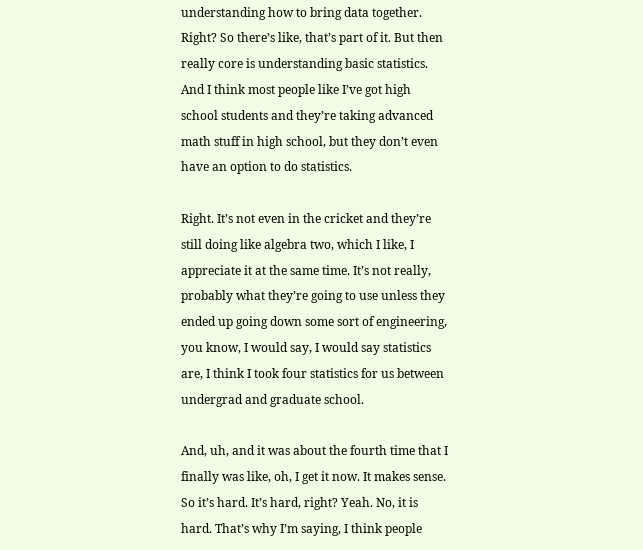understanding how to bring data together. Right? So there’s like, that’s part of it. But then really core is understanding basic statistics. And I think most people like I’ve got high school students and they’re taking advanced math stuff in high school, but they don’t even have an option to do statistics.

Right. It’s not even in the cricket and they’re still doing like algebra two, which I like, I appreciate it at the same time. It’s not really, probably what they’re going to use unless they ended up going down some sort of engineering, you know, I would say, I would say statistics are, I think I took four statistics for us between undergrad and graduate school.

And, uh, and it was about the fourth time that I finally was like, oh, I get it now. It makes sense. So it’s hard. It’s hard, right? Yeah. No, it is hard. That’s why I’m saying, I think people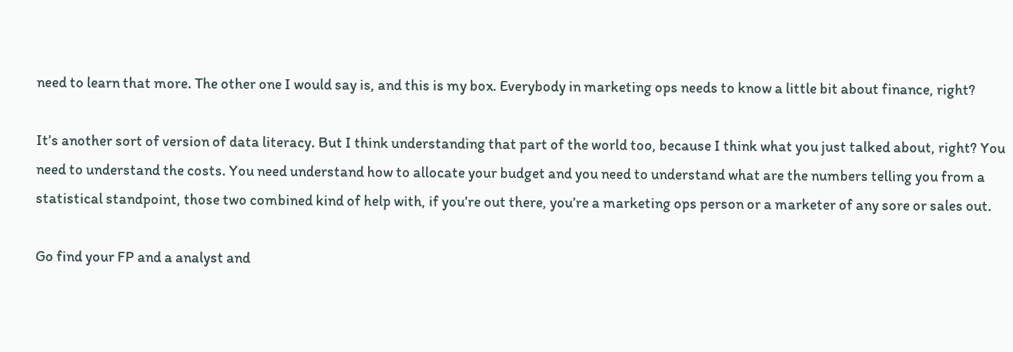need to learn that more. The other one I would say is, and this is my box. Everybody in marketing ops needs to know a little bit about finance, right?

It’s another sort of version of data literacy. But I think understanding that part of the world too, because I think what you just talked about, right? You need to understand the costs. You need understand how to allocate your budget and you need to understand what are the numbers telling you from a statistical standpoint, those two combined kind of help with, if you’re out there, you’re a marketing ops person or a marketer of any sore or sales out.

Go find your FP and a analyst and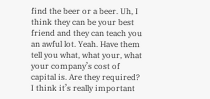find the beer or a beer. Uh, I think they can be your best friend and they can teach you an awful lot. Yeah. Have them tell you what, what your, what your company’s cost of capital is. Are they required? I think it’s really important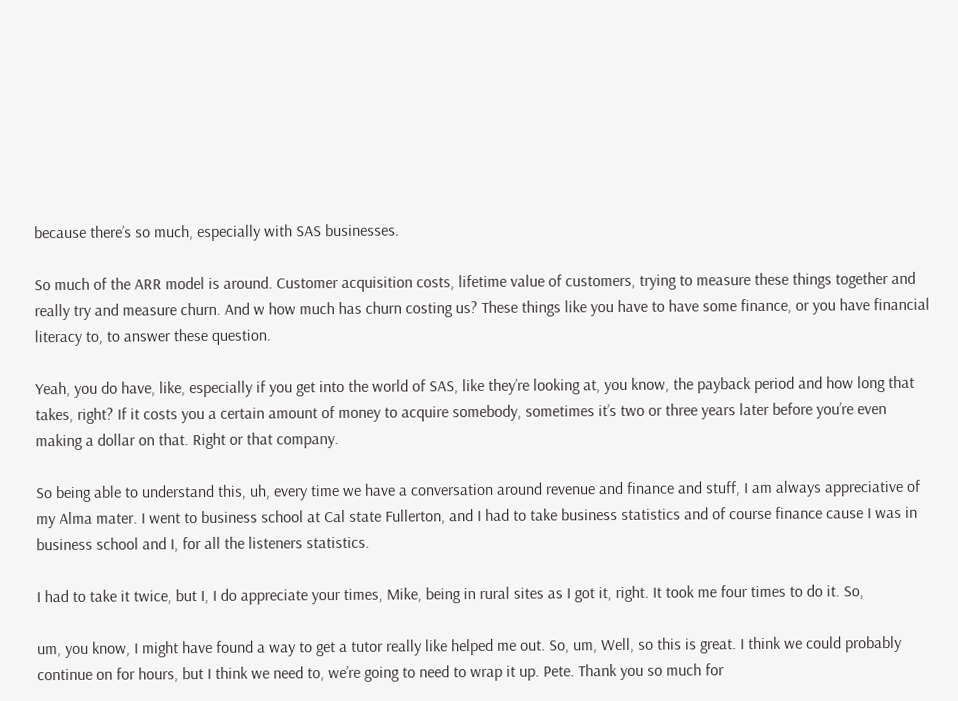because there’s so much, especially with SAS businesses.

So much of the ARR model is around. Customer acquisition costs, lifetime value of customers, trying to measure these things together and really try and measure churn. And w how much has churn costing us? These things like you have to have some finance, or you have financial literacy to, to answer these question.

Yeah, you do have, like, especially if you get into the world of SAS, like they’re looking at, you know, the payback period and how long that takes, right? If it costs you a certain amount of money to acquire somebody, sometimes it’s two or three years later before you’re even making a dollar on that. Right or that company.

So being able to understand this, uh, every time we have a conversation around revenue and finance and stuff, I am always appreciative of my Alma mater. I went to business school at Cal state Fullerton, and I had to take business statistics and of course finance cause I was in business school and I, for all the listeners statistics.

I had to take it twice, but I, I do appreciate your times, Mike, being in rural sites as I got it, right. It took me four times to do it. So,

um, you know, I might have found a way to get a tutor really like helped me out. So, um, Well, so this is great. I think we could probably continue on for hours, but I think we need to, we’re going to need to wrap it up. Pete. Thank you so much for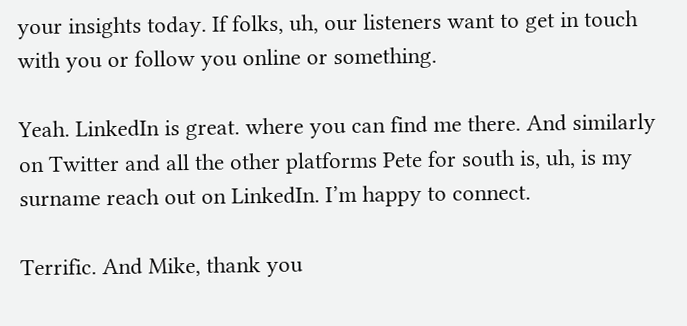your insights today. If folks, uh, our listeners want to get in touch with you or follow you online or something.

Yeah. LinkedIn is great. where you can find me there. And similarly on Twitter and all the other platforms Pete for south is, uh, is my surname reach out on LinkedIn. I’m happy to connect.

Terrific. And Mike, thank you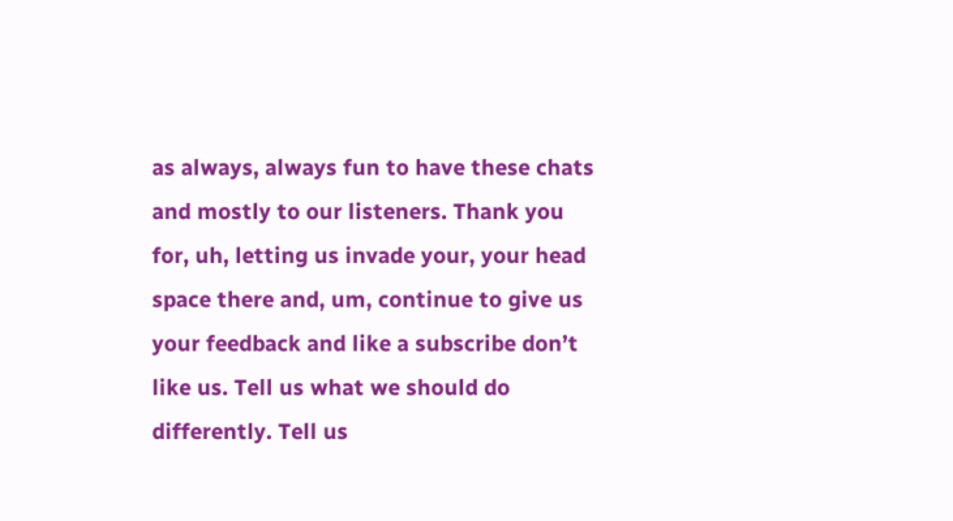as always, always fun to have these chats and mostly to our listeners. Thank you for, uh, letting us invade your, your head space there and, um, continue to give us your feedback and like a subscribe don’t like us. Tell us what we should do differently. Tell us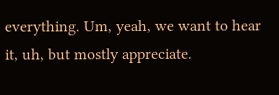everything. Um, yeah, we want to hear it, uh, but mostly appreciate.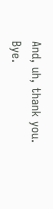And, uh, thank you. Bye.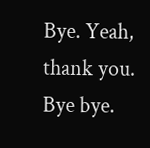Bye. Yeah, thank you. Bye bye.